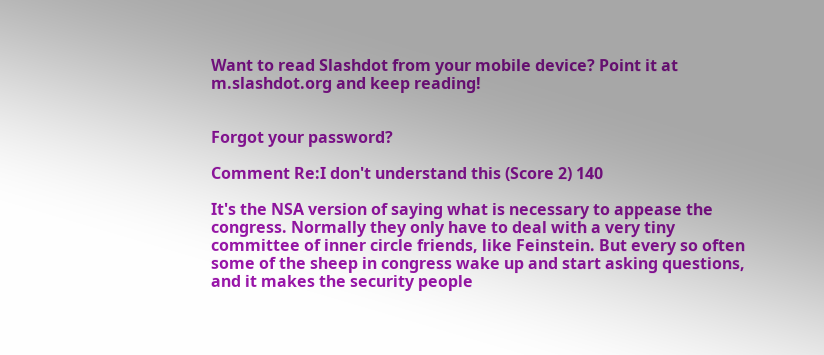Want to read Slashdot from your mobile device? Point it at m.slashdot.org and keep reading!


Forgot your password?

Comment Re:I don't understand this (Score 2) 140

It's the NSA version of saying what is necessary to appease the congress. Normally they only have to deal with a very tiny committee of inner circle friends, like Feinstein. But every so often some of the sheep in congress wake up and start asking questions, and it makes the security people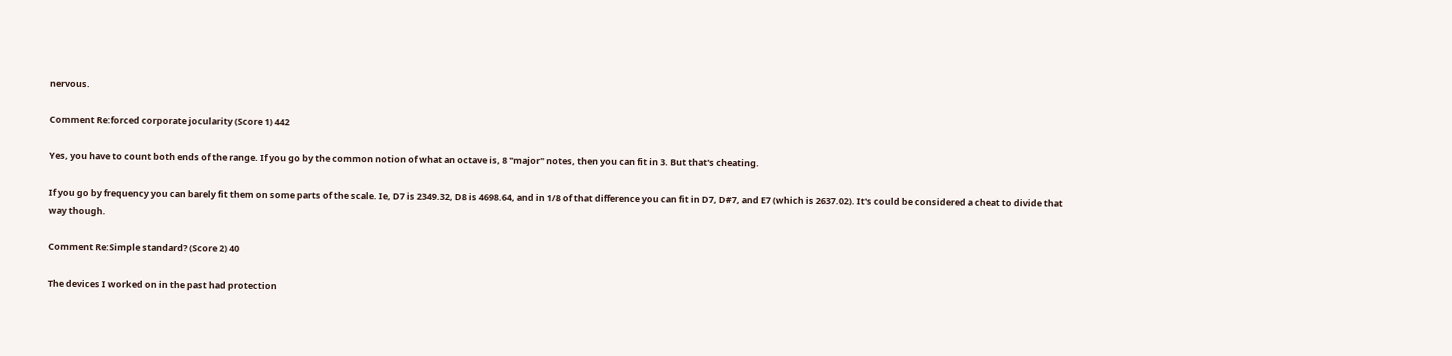nervous.

Comment Re:forced corporate jocularity (Score 1) 442

Yes, you have to count both ends of the range. If you go by the common notion of what an octave is, 8 "major" notes, then you can fit in 3. But that's cheating.

If you go by frequency you can barely fit them on some parts of the scale. Ie, D7 is 2349.32, D8 is 4698.64, and in 1/8 of that difference you can fit in D7, D#7, and E7 (which is 2637.02). It's could be considered a cheat to divide that way though.

Comment Re:Simple standard? (Score 2) 40

The devices I worked on in the past had protection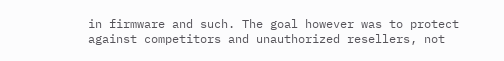in firmware and such. The goal however was to protect against competitors and unauthorized resellers, not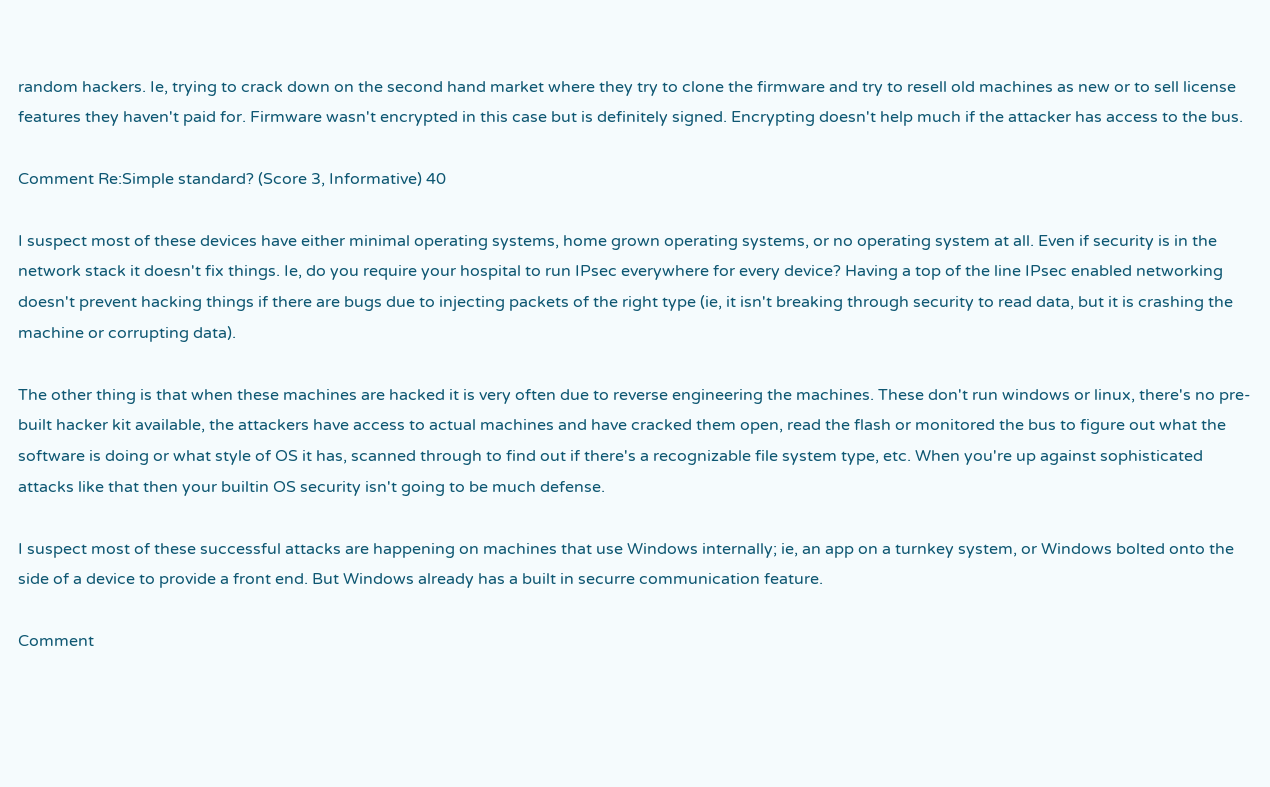random hackers. Ie, trying to crack down on the second hand market where they try to clone the firmware and try to resell old machines as new or to sell license features they haven't paid for. Firmware wasn't encrypted in this case but is definitely signed. Encrypting doesn't help much if the attacker has access to the bus.

Comment Re:Simple standard? (Score 3, Informative) 40

I suspect most of these devices have either minimal operating systems, home grown operating systems, or no operating system at all. Even if security is in the network stack it doesn't fix things. Ie, do you require your hospital to run IPsec everywhere for every device? Having a top of the line IPsec enabled networking doesn't prevent hacking things if there are bugs due to injecting packets of the right type (ie, it isn't breaking through security to read data, but it is crashing the machine or corrupting data).

The other thing is that when these machines are hacked it is very often due to reverse engineering the machines. These don't run windows or linux, there's no pre-built hacker kit available, the attackers have access to actual machines and have cracked them open, read the flash or monitored the bus to figure out what the software is doing or what style of OS it has, scanned through to find out if there's a recognizable file system type, etc. When you're up against sophisticated attacks like that then your builtin OS security isn't going to be much defense.

I suspect most of these successful attacks are happening on machines that use Windows internally; ie, an app on a turnkey system, or Windows bolted onto the side of a device to provide a front end. But Windows already has a built in securre communication feature.

Comment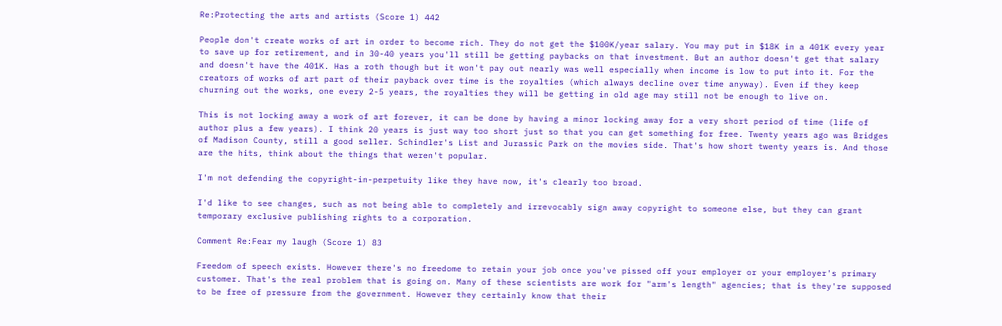Re:Protecting the arts and artists (Score 1) 442

People don't create works of art in order to become rich. They do not get the $100K/year salary. You may put in $18K in a 401K every year to save up for retirement, and in 30-40 years you'll still be getting paybacks on that investment. But an author doesn't get that salary and doesn't have the 401K. Has a roth though but it won't pay out nearly was well especially when income is low to put into it. For the creators of works of art part of their payback over time is the royalties (which always decline over time anyway). Even if they keep churning out the works, one every 2-5 years, the royalties they will be getting in old age may still not be enough to live on.

This is not locking away a work of art forever, it can be done by having a minor locking away for a very short period of time (life of author plus a few years). I think 20 years is just way too short just so that you can get something for free. Twenty years ago was Bridges of Madison County, still a good seller. Schindler's List and Jurassic Park on the movies side. That's how short twenty years is. And those are the hits, think about the things that weren't popular.

I'm not defending the copyright-in-perpetuity like they have now, it's clearly too broad.

I'd like to see changes, such as not being able to completely and irrevocably sign away copyright to someone else, but they can grant temporary exclusive publishing rights to a corporation.

Comment Re:Fear my laugh (Score 1) 83

Freedom of speech exists. However there's no freedome to retain your job once you've pissed off your employer or your employer's primary customer. That's the real problem that is going on. Many of these scientists are work for "arm's length" agencies; that is they're supposed to be free of pressure from the government. However they certainly know that their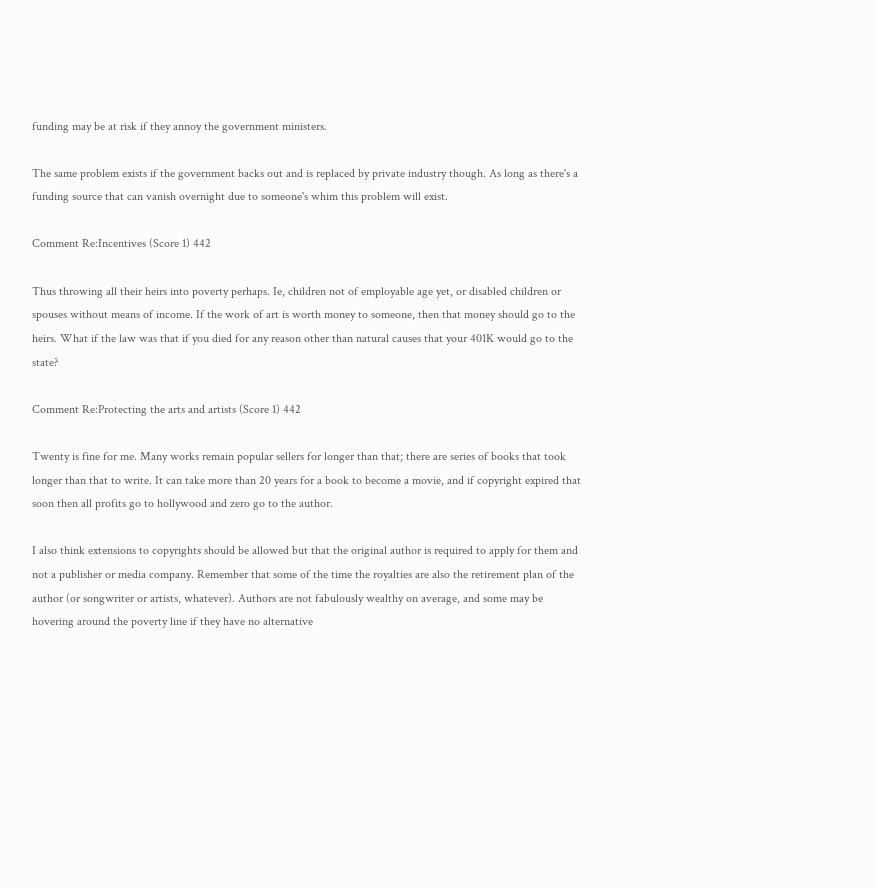funding may be at risk if they annoy the government ministers.

The same problem exists if the government backs out and is replaced by private industry though. As long as there's a funding source that can vanish overnight due to someone's whim this problem will exist.

Comment Re:Incentives (Score 1) 442

Thus throwing all their heirs into poverty perhaps. Ie, children not of employable age yet, or disabled children or spouses without means of income. If the work of art is worth money to someone, then that money should go to the heirs. What if the law was that if you died for any reason other than natural causes that your 401K would go to the state?

Comment Re:Protecting the arts and artists (Score 1) 442

Twenty is fine for me. Many works remain popular sellers for longer than that; there are series of books that took longer than that to write. It can take more than 20 years for a book to become a movie, and if copyright expired that soon then all profits go to hollywood and zero go to the author.

I also think extensions to copyrights should be allowed but that the original author is required to apply for them and not a publisher or media company. Remember that some of the time the royalties are also the retirement plan of the author (or songwriter or artists, whatever). Authors are not fabulously wealthy on average, and some may be hovering around the poverty line if they have no alternative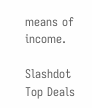means of income.

Slashdot Top Deals